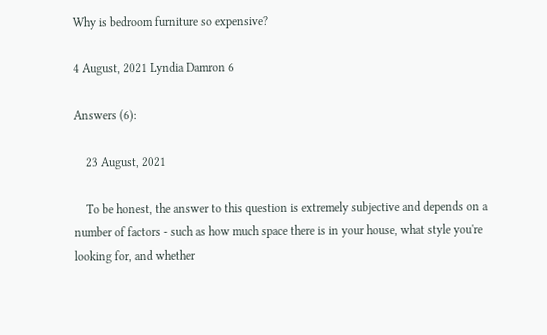Why is bedroom furniture so expensive?

4 August, 2021 Lyndia Damron 6

Answers (6):

    23 August, 2021

    To be honest, the answer to this question is extremely subjective and depends on a number of factors - such as how much space there is in your house, what style you're looking for, and whether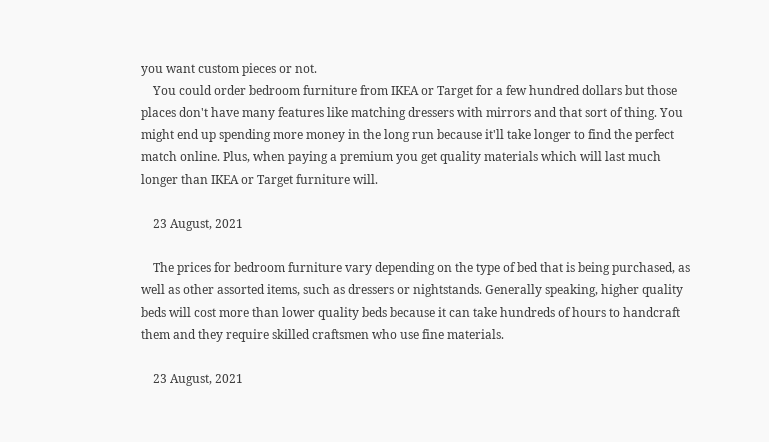you want custom pieces or not.
    You could order bedroom furniture from IKEA or Target for a few hundred dollars but those places don't have many features like matching dressers with mirrors and that sort of thing. You might end up spending more money in the long run because it'll take longer to find the perfect match online. Plus, when paying a premium you get quality materials which will last much longer than IKEA or Target furniture will.

    23 August, 2021

    The prices for bedroom furniture vary depending on the type of bed that is being purchased, as well as other assorted items, such as dressers or nightstands. Generally speaking, higher quality beds will cost more than lower quality beds because it can take hundreds of hours to handcraft them and they require skilled craftsmen who use fine materials.

    23 August, 2021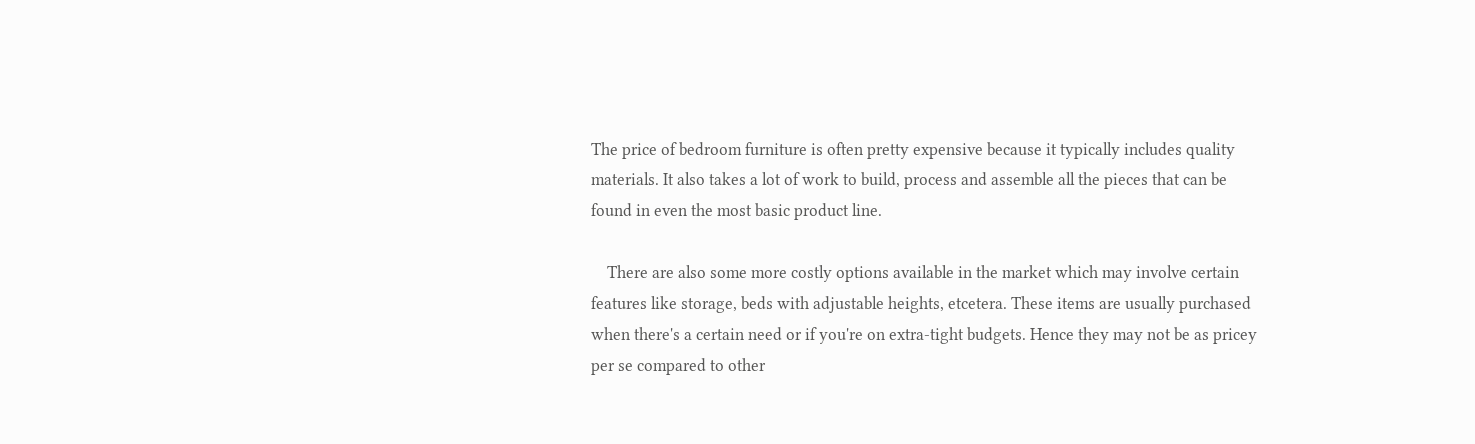The price of bedroom furniture is often pretty expensive because it typically includes quality materials. It also takes a lot of work to build, process and assemble all the pieces that can be found in even the most basic product line.

    There are also some more costly options available in the market which may involve certain features like storage, beds with adjustable heights, etcetera. These items are usually purchased when there's a certain need or if you're on extra-tight budgets. Hence they may not be as pricey per se compared to other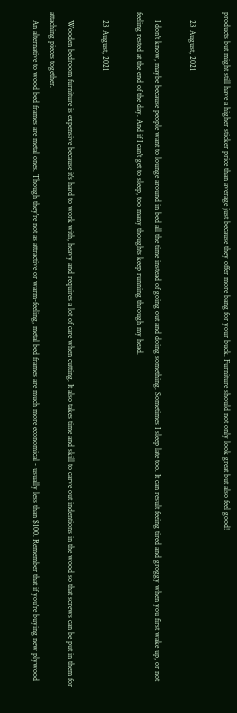products but might still have a higher sticker price than average just because they offer more bang for your buck. Furniture should not only look great but also feel good!

    23 August, 2021

    I don't know, maybe because people want to lounge around in bed all the time instead of going out and doing something. Sometimes I sleep late too. It can result feeing tired and groggy when you first wake up, or not feeling rested at the end of the day. And if I can't get to sleep, too many thoughts keep running through my head.

    23 August, 2021

    Wooden bedroom furniture is expensive because it's hard to work with, heavy and requires a lot of care when cutting. It also takes time and skill to carve out indentions in the wood so that screws can be put in them for attaching pieces together.
    An alternative to wood bed frames are metal ones. Though they're not as attractive or warm-feeling, metal bed frames are much more economical - usually less than $100. Remember that if you're buying new plywood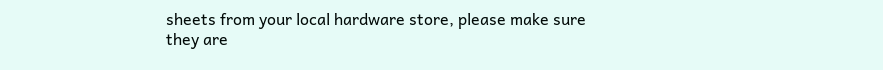sheets from your local hardware store, please make sure they are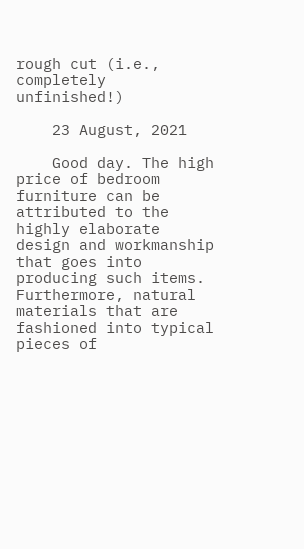rough cut (i.e., completely unfinished!)

    23 August, 2021

    Good day. The high price of bedroom furniture can be attributed to the highly elaborate design and workmanship that goes into producing such items. Furthermore, natural materials that are fashioned into typical pieces of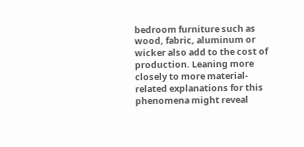bedroom furniture such as wood, fabric, aluminum or wicker also add to the cost of production. Leaning more closely to more material-related explanations for this phenomena might reveal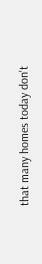that many homes today don't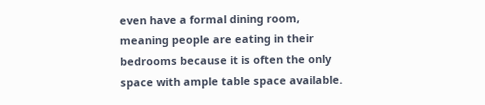even have a formal dining room, meaning people are eating in their bedrooms because it is often the only space with ample table space available.